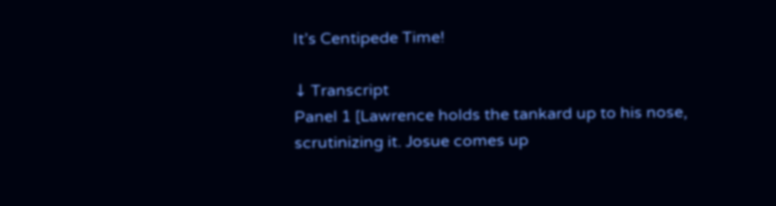It’s Centipede Time!

↓ Transcript
Panel 1 [Lawrence holds the tankard up to his nose, scrutinizing it. Josue comes up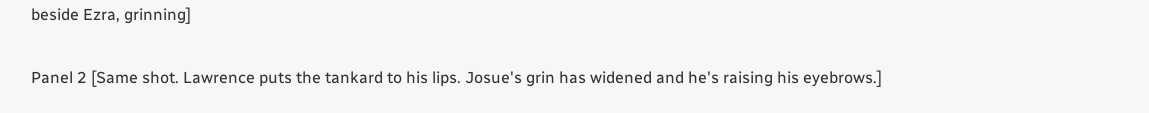beside Ezra, grinning]

Panel 2 [Same shot. Lawrence puts the tankard to his lips. Josue's grin has widened and he's raising his eyebrows.]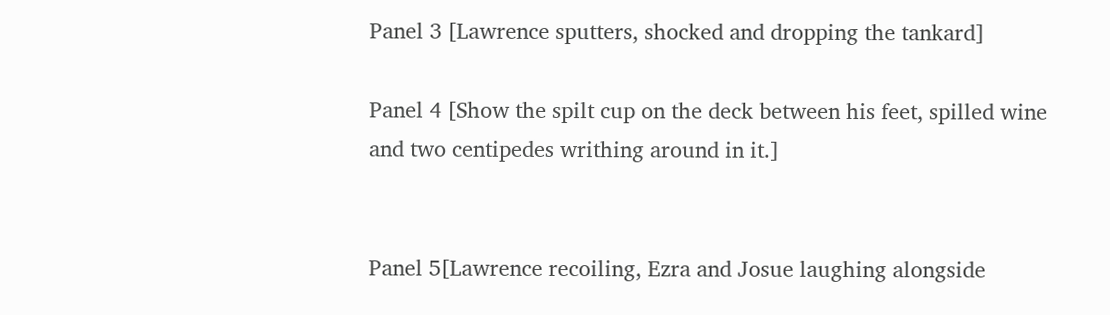Panel 3 [Lawrence sputters, shocked and dropping the tankard]

Panel 4 [Show the spilt cup on the deck between his feet, spilled wine and two centipedes writhing around in it.]


Panel 5[Lawrence recoiling, Ezra and Josue laughing alongside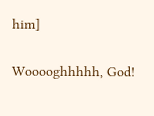him]

Wooooghhhhh, God!